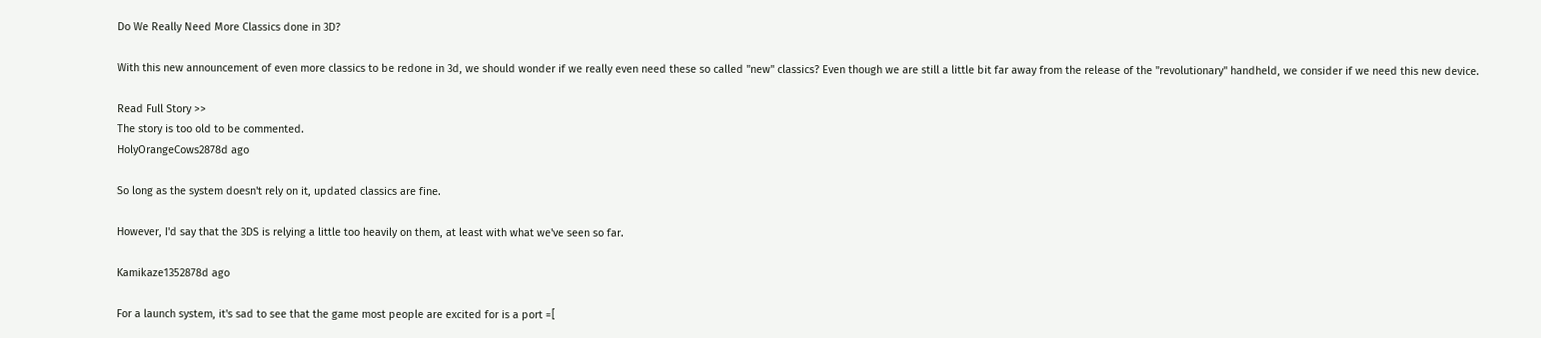Do We Really Need More Classics done in 3D?

With this new announcement of even more classics to be redone in 3d, we should wonder if we really even need these so called "new" classics? Even though we are still a little bit far away from the release of the "revolutionary" handheld, we consider if we need this new device.

Read Full Story >>
The story is too old to be commented.
HolyOrangeCows2878d ago

So long as the system doesn't rely on it, updated classics are fine.

However, I'd say that the 3DS is relying a little too heavily on them, at least with what we've seen so far.

Kamikaze1352878d ago

For a launch system, it's sad to see that the game most people are excited for is a port =[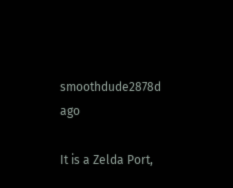smoothdude2878d ago

It is a Zelda Port,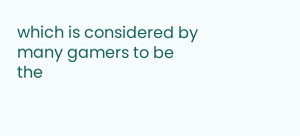which is considered by many gamers to be the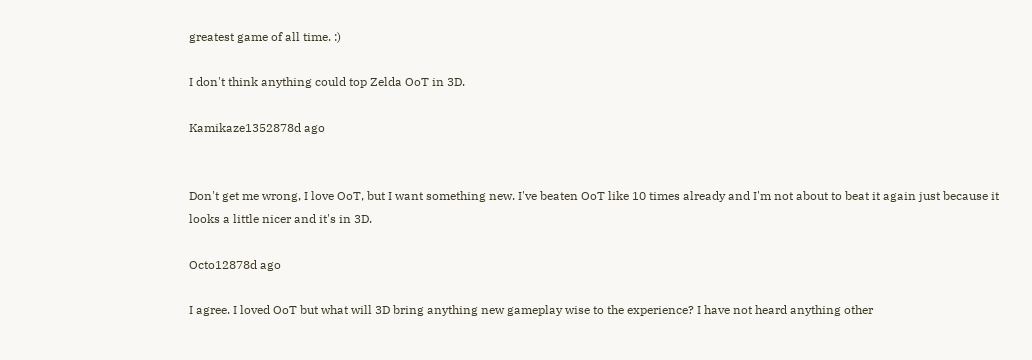greatest game of all time. :)

I don't think anything could top Zelda OoT in 3D.

Kamikaze1352878d ago


Don't get me wrong, I love OoT, but I want something new. I've beaten OoT like 10 times already and I'm not about to beat it again just because it looks a little nicer and it's in 3D.

Octo12878d ago

I agree. I loved OoT but what will 3D bring anything new gameplay wise to the experience? I have not heard anything other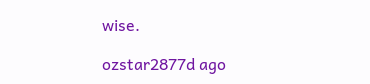wise.

ozstar2877d ago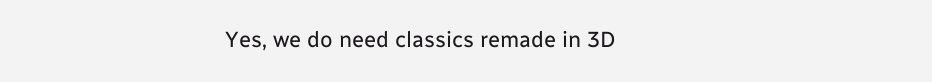Yes, we do need classics remade in 3D